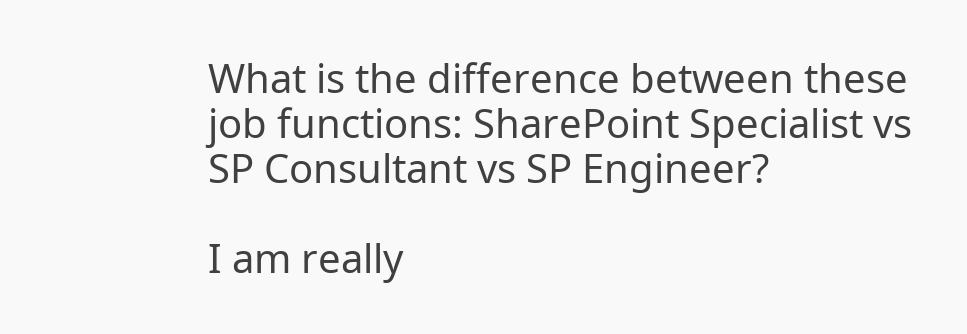What is the difference between these job functions: SharePoint Specialist vs SP Consultant vs SP Engineer?

I am really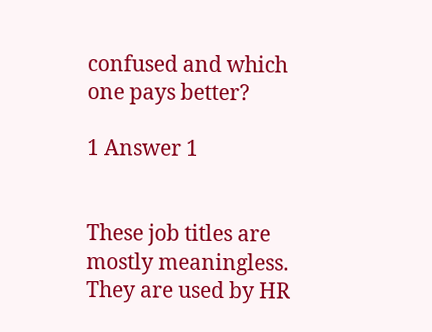confused and which one pays better?

1 Answer 1


These job titles are mostly meaningless. They are used by HR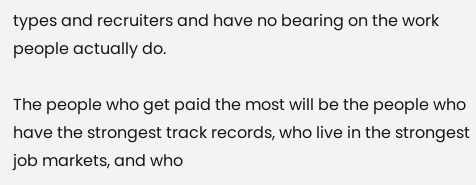types and recruiters and have no bearing on the work people actually do.

The people who get paid the most will be the people who have the strongest track records, who live in the strongest job markets, and who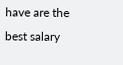have are the best salary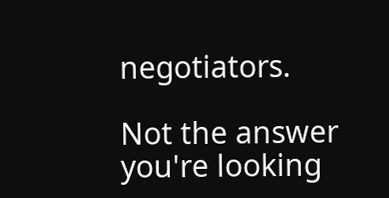negotiators.

Not the answer you're looking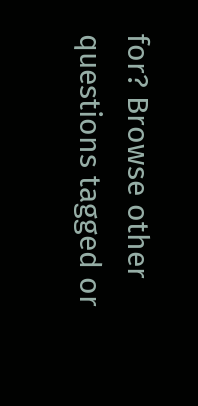for? Browse other questions tagged or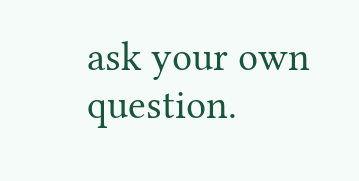ask your own question.